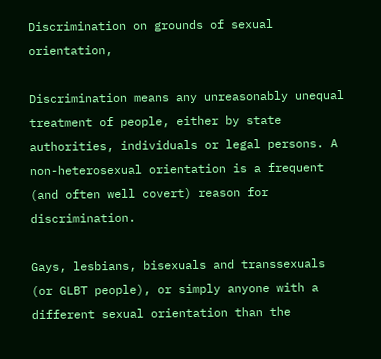Discrimination on grounds of sexual orientation,

Discrimination means any unreasonably unequal treatment of people, either by state authorities, individuals or legal persons. A non-heterosexual orientation is a frequent (and often well covert) reason for discrimination.

Gays, lesbians, bisexuals and transsexuals (or GLBT people), or simply anyone with a different sexual orientation than the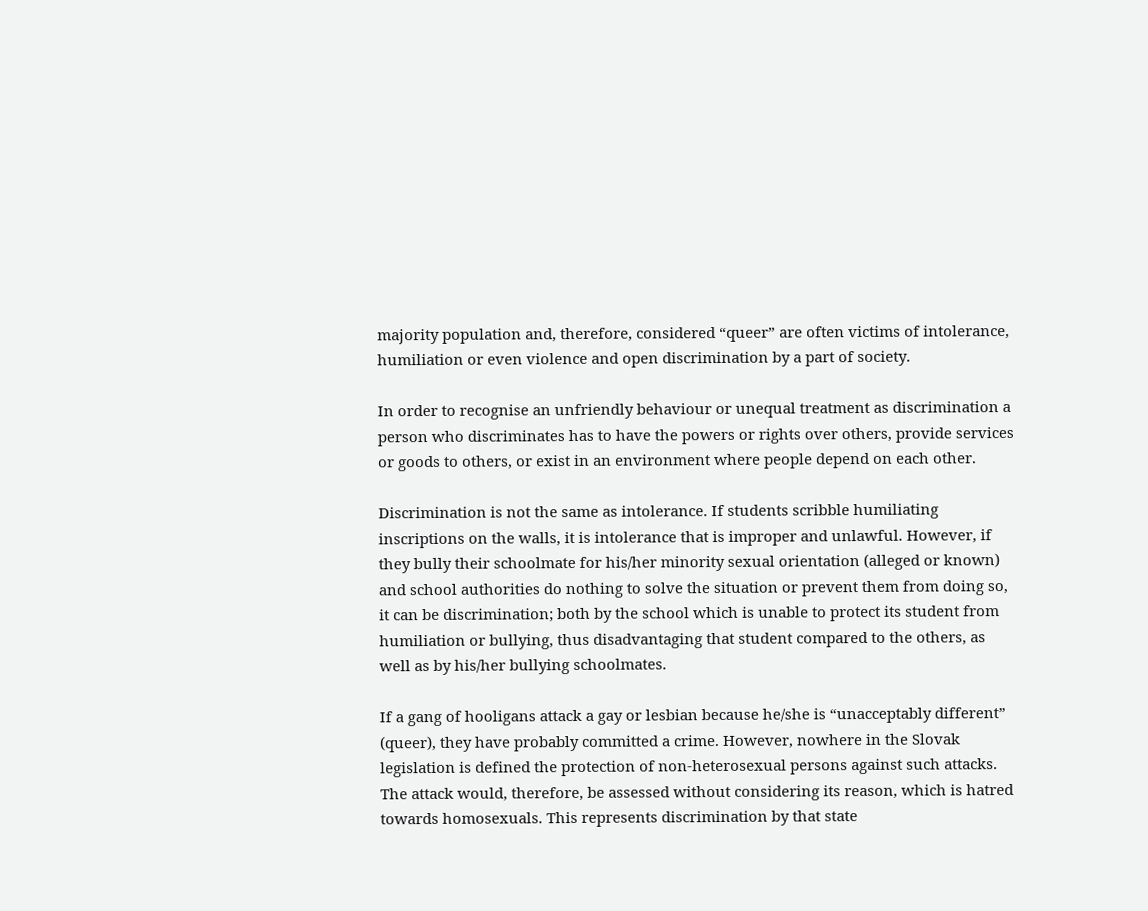majority population and, therefore, considered “queer” are often victims of intolerance, humiliation or even violence and open discrimination by a part of society.

In order to recognise an unfriendly behaviour or unequal treatment as discrimination a person who discriminates has to have the powers or rights over others, provide services or goods to others, or exist in an environment where people depend on each other.

Discrimination is not the same as intolerance. If students scribble humiliating inscriptions on the walls, it is intolerance that is improper and unlawful. However, if they bully their schoolmate for his/her minority sexual orientation (alleged or known) and school authorities do nothing to solve the situation or prevent them from doing so, it can be discrimination; both by the school which is unable to protect its student from humiliation or bullying, thus disadvantaging that student compared to the others, as well as by his/her bullying schoolmates.

If a gang of hooligans attack a gay or lesbian because he/she is “unacceptably different” (queer), they have probably committed a crime. However, nowhere in the Slovak legislation is defined the protection of non-heterosexual persons against such attacks. The attack would, therefore, be assessed without considering its reason, which is hatred towards homosexuals. This represents discrimination by that state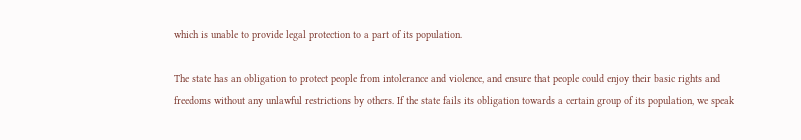which is unable to provide legal protection to a part of its population.

The state has an obligation to protect people from intolerance and violence, and ensure that people could enjoy their basic rights and freedoms without any unlawful restrictions by others. If the state fails its obligation towards a certain group of its population, we speak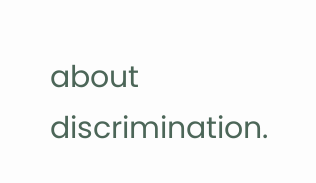about discrimination.